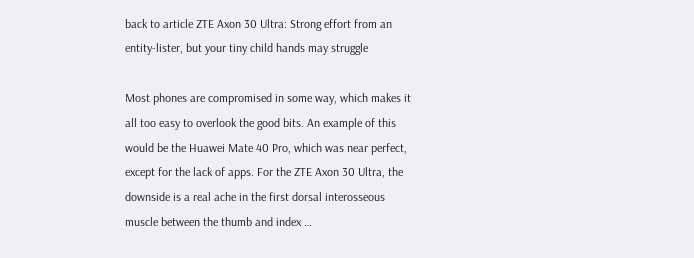back to article ZTE Axon 30 Ultra: Strong effort from an entity-lister, but your tiny child hands may struggle

Most phones are compromised in some way, which makes it all too easy to overlook the good bits. An example of this would be the Huawei Mate 40 Pro, which was near perfect, except for the lack of apps. For the ZTE Axon 30 Ultra, the downside is a real ache in the first dorsal interosseous muscle between the thumb and index …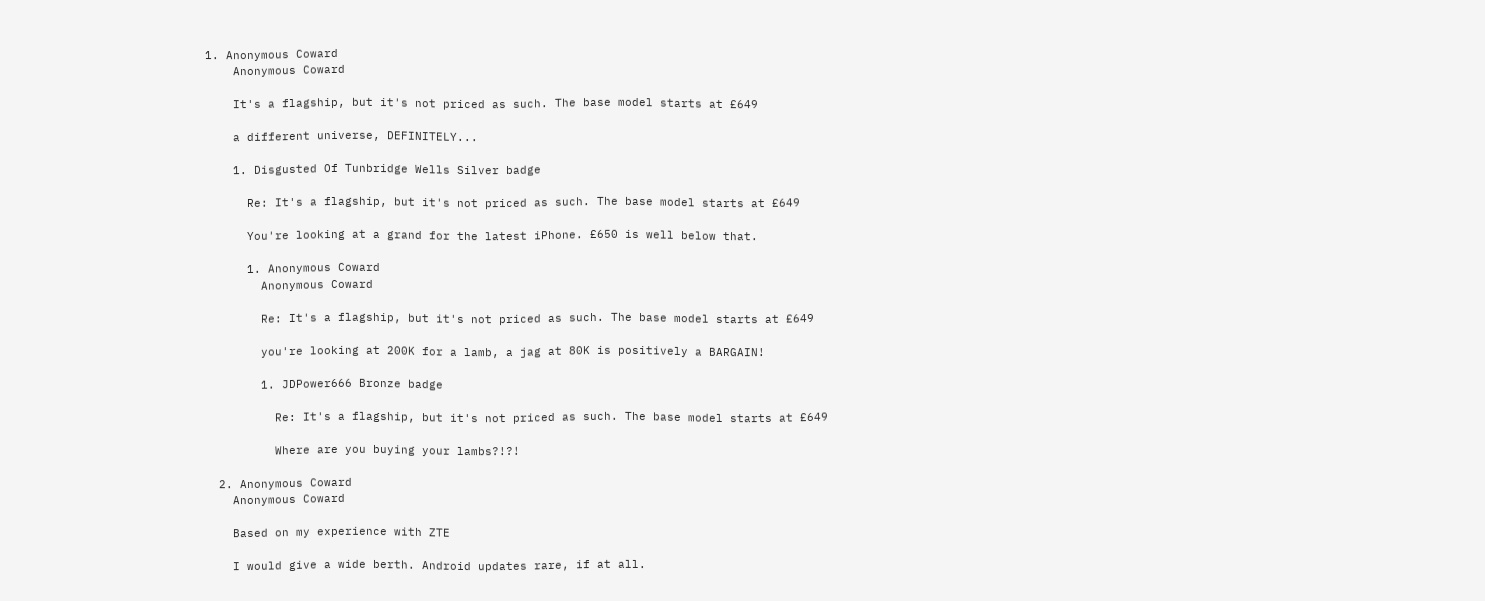1. Anonymous Coward
    Anonymous Coward

    It's a flagship, but it's not priced as such. The base model starts at £649

    a different universe, DEFINITELY...

    1. Disgusted Of Tunbridge Wells Silver badge

      Re: It's a flagship, but it's not priced as such. The base model starts at £649

      You're looking at a grand for the latest iPhone. £650 is well below that.

      1. Anonymous Coward
        Anonymous Coward

        Re: It's a flagship, but it's not priced as such. The base model starts at £649

        you're looking at 200K for a lamb, a jag at 80K is positively a BARGAIN!

        1. JDPower666 Bronze badge

          Re: It's a flagship, but it's not priced as such. The base model starts at £649

          Where are you buying your lambs?!?!

  2. Anonymous Coward
    Anonymous Coward

    Based on my experience with ZTE

    I would give a wide berth. Android updates rare, if at all.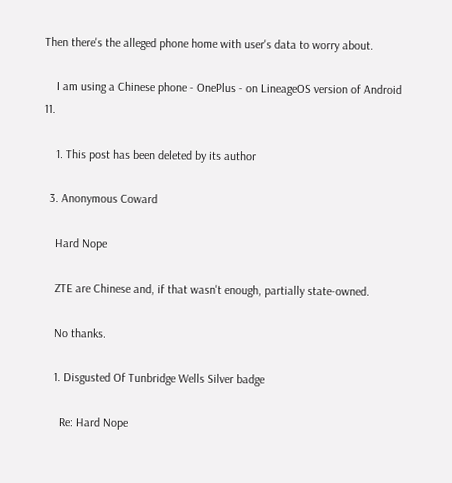Then there's the alleged phone home with user's data to worry about.

    I am using a Chinese phone - OnePlus - on LineageOS version of Android 11.

    1. This post has been deleted by its author

  3. Anonymous Coward

    Hard Nope

    ZTE are Chinese and, if that wasn't enough, partially state-owned.

    No thanks.

    1. Disgusted Of Tunbridge Wells Silver badge

      Re: Hard Nope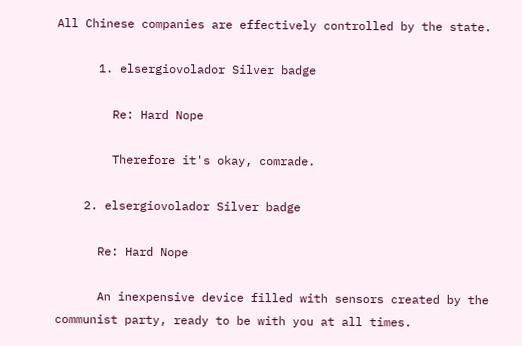All Chinese companies are effectively controlled by the state.

      1. elsergiovolador Silver badge

        Re: Hard Nope

        Therefore it's okay, comrade.

    2. elsergiovolador Silver badge

      Re: Hard Nope

      An inexpensive device filled with sensors created by the communist party, ready to be with you at all times.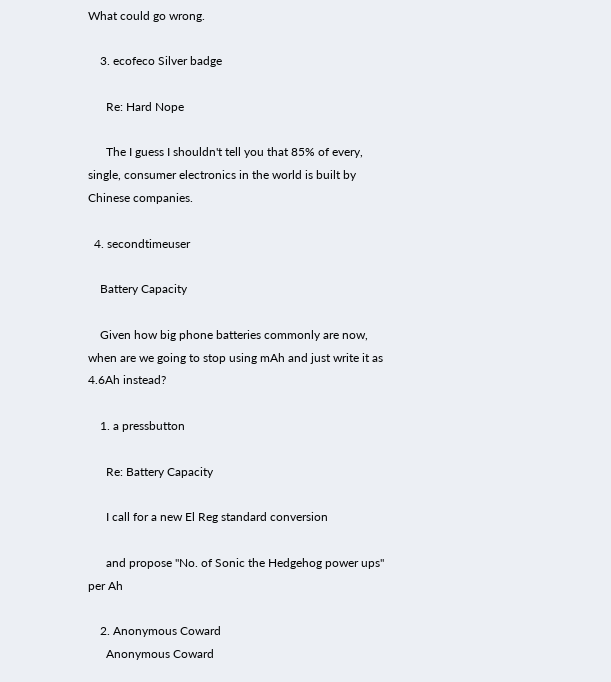What could go wrong.

    3. ecofeco Silver badge

      Re: Hard Nope

      The I guess I shouldn't tell you that 85% of every, single, consumer electronics in the world is built by Chinese companies.

  4. secondtimeuser

    Battery Capacity

    Given how big phone batteries commonly are now, when are we going to stop using mAh and just write it as 4.6Ah instead?

    1. a pressbutton

      Re: Battery Capacity

      I call for a new El Reg standard conversion

      and propose "No. of Sonic the Hedgehog power ups" per Ah

    2. Anonymous Coward
      Anonymous Coward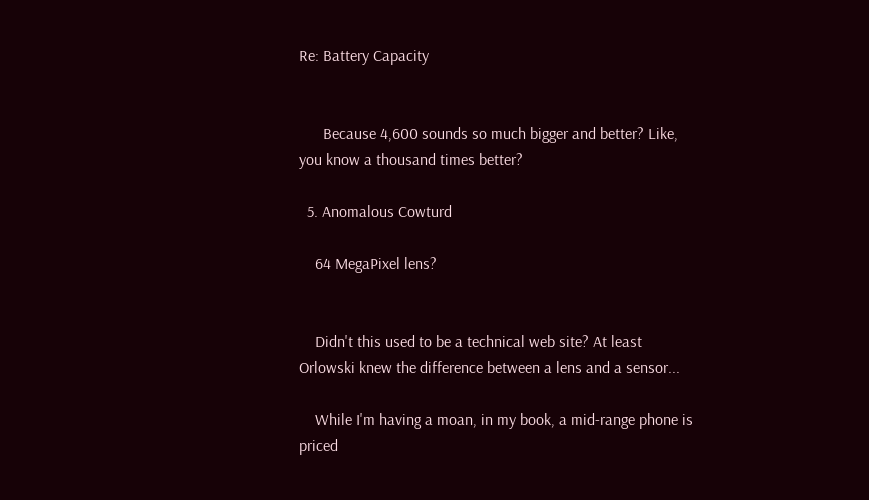Re: Battery Capacity


      Because 4,600 sounds so much bigger and better? Like, you know a thousand times better?

  5. Anomalous Cowturd

    64 MegaPixel lens?


    Didn't this used to be a technical web site? At least Orlowski knew the difference between a lens and a sensor...

    While I'm having a moan, in my book, a mid-range phone is priced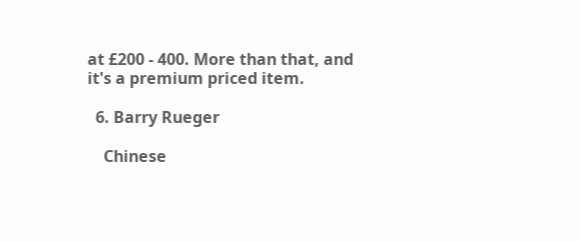at £200 - 400. More than that, and it's a premium priced item.

  6. Barry Rueger

    Chinese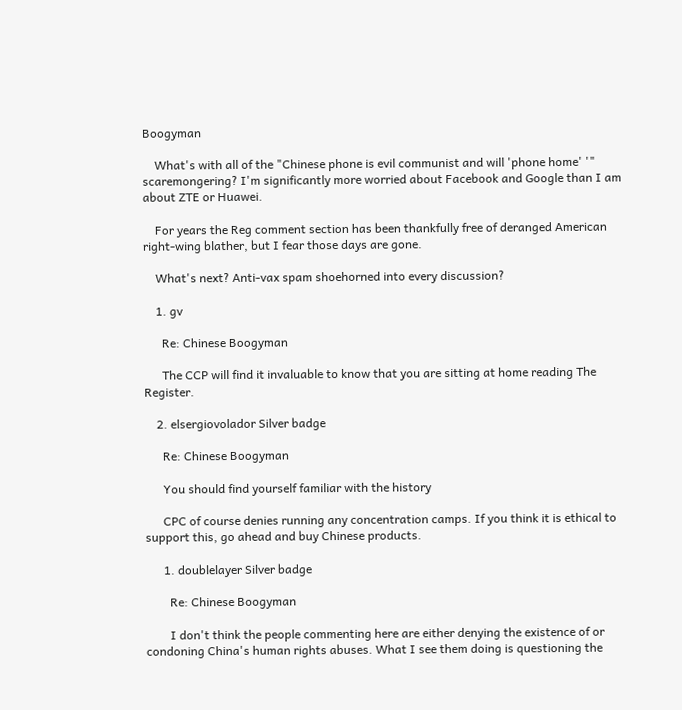Boogyman

    What's with all of the "Chinese phone is evil communist and will 'phone home' '" scaremongering? I'm significantly more worried about Facebook and Google than I am about ZTE or Huawei.

    For years the Reg comment section has been thankfully free of deranged American right-wing blather, but I fear those days are gone.

    What's next? Anti-vax spam shoehorned into every discussion?

    1. gv

      Re: Chinese Boogyman

      The CCP will find it invaluable to know that you are sitting at home reading The Register.

    2. elsergiovolador Silver badge

      Re: Chinese Boogyman

      You should find yourself familiar with the history

      CPC of course denies running any concentration camps. If you think it is ethical to support this, go ahead and buy Chinese products.

      1. doublelayer Silver badge

        Re: Chinese Boogyman

        I don't think the people commenting here are either denying the existence of or condoning China's human rights abuses. What I see them doing is questioning the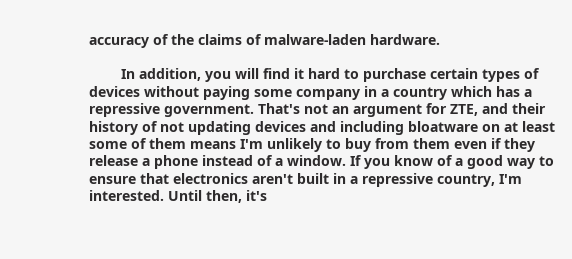accuracy of the claims of malware-laden hardware.

        In addition, you will find it hard to purchase certain types of devices without paying some company in a country which has a repressive government. That's not an argument for ZTE, and their history of not updating devices and including bloatware on at least some of them means I'm unlikely to buy from them even if they release a phone instead of a window. If you know of a good way to ensure that electronics aren't built in a repressive country, I'm interested. Until then, it's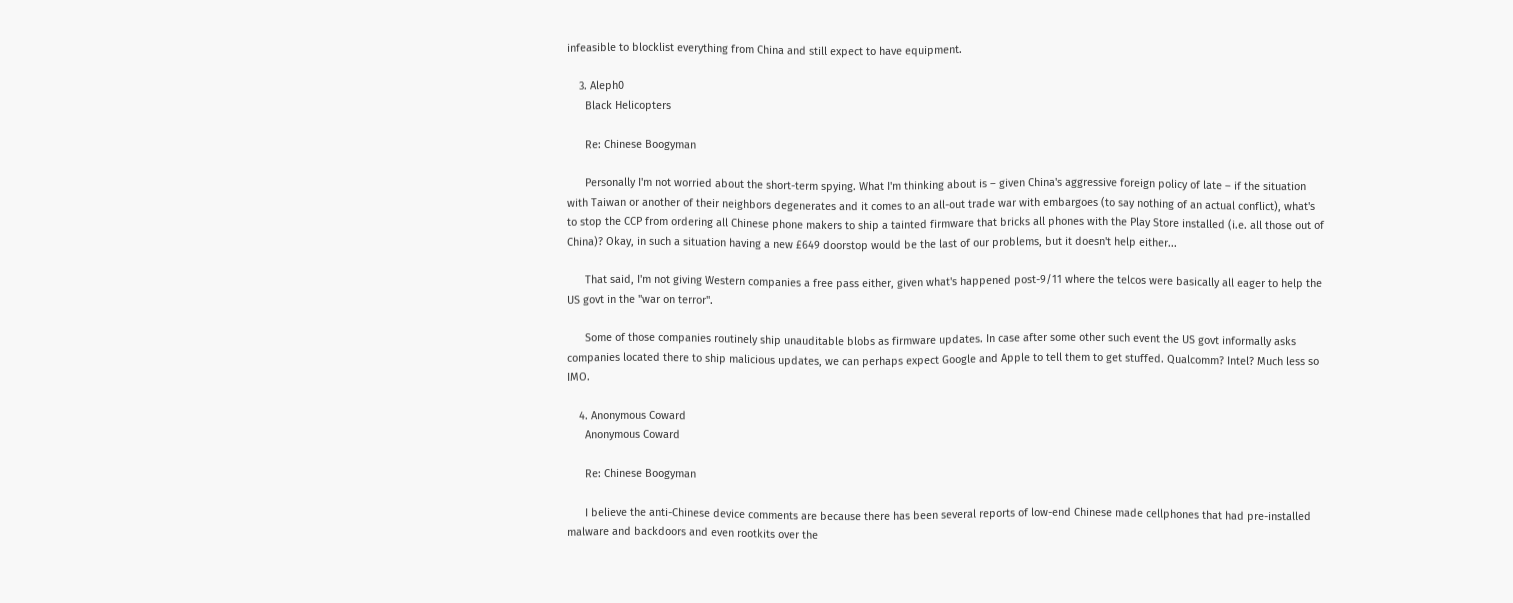infeasible to blocklist everything from China and still expect to have equipment.

    3. Aleph0
      Black Helicopters

      Re: Chinese Boogyman

      Personally I'm not worried about the short-term spying. What I'm thinking about is – given China's aggressive foreign policy of late – if the situation with Taiwan or another of their neighbors degenerates and it comes to an all-out trade war with embargoes (to say nothing of an actual conflict), what's to stop the CCP from ordering all Chinese phone makers to ship a tainted firmware that bricks all phones with the Play Store installed (i.e. all those out of China)? Okay, in such a situation having a new £649 doorstop would be the last of our problems, but it doesn't help either...

      That said, I'm not giving Western companies a free pass either, given what's happened post-9/11 where the telcos were basically all eager to help the US govt in the "war on terror".

      Some of those companies routinely ship unauditable blobs as firmware updates. In case after some other such event the US govt informally asks companies located there to ship malicious updates, we can perhaps expect Google and Apple to tell them to get stuffed. Qualcomm? Intel? Much less so IMO.

    4. Anonymous Coward
      Anonymous Coward

      Re: Chinese Boogyman

      I believe the anti-Chinese device comments are because there has been several reports of low-end Chinese made cellphones that had pre-installed malware and backdoors and even rootkits over the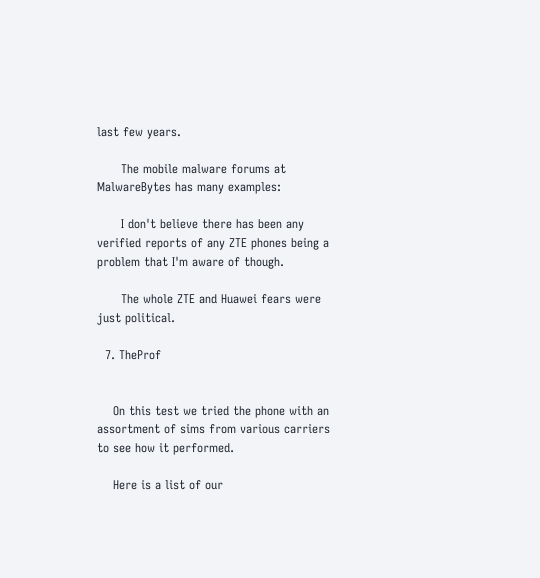last few years.

      The mobile malware forums at MalwareBytes has many examples:

      I don't believe there has been any verified reports of any ZTE phones being a problem that I'm aware of though.

      The whole ZTE and Huawei fears were just political.

  7. TheProf


    On this test we tried the phone with an assortment of sims from various carriers to see how it performed.

    Here is a list of our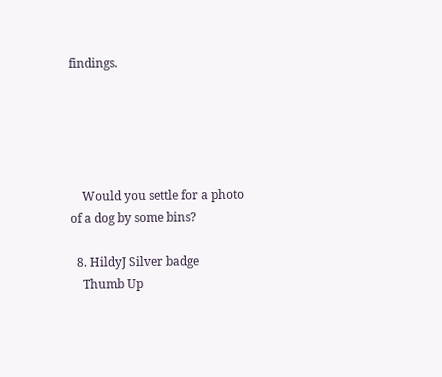findings.





    Would you settle for a photo of a dog by some bins?

  8. HildyJ Silver badge
    Thumb Up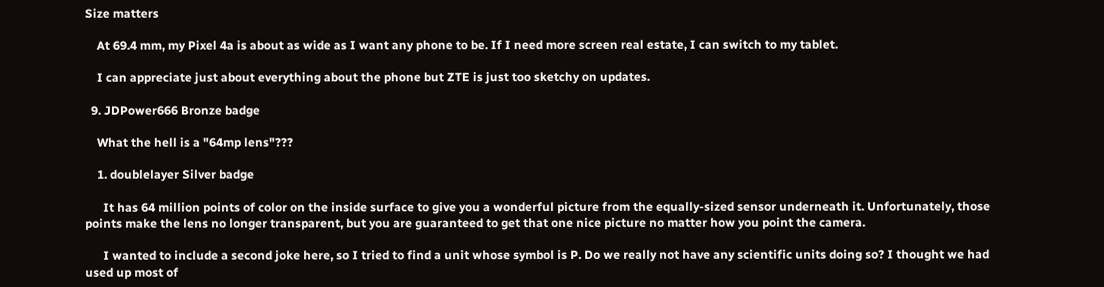Size matters

    At 69.4 mm, my Pixel 4a is about as wide as I want any phone to be. If I need more screen real estate, I can switch to my tablet.

    I can appreciate just about everything about the phone but ZTE is just too sketchy on updates.

  9. JDPower666 Bronze badge

    What the hell is a "64mp lens"???

    1. doublelayer Silver badge

      It has 64 million points of color on the inside surface to give you a wonderful picture from the equally-sized sensor underneath it. Unfortunately, those points make the lens no longer transparent, but you are guaranteed to get that one nice picture no matter how you point the camera.

      I wanted to include a second joke here, so I tried to find a unit whose symbol is P. Do we really not have any scientific units doing so? I thought we had used up most of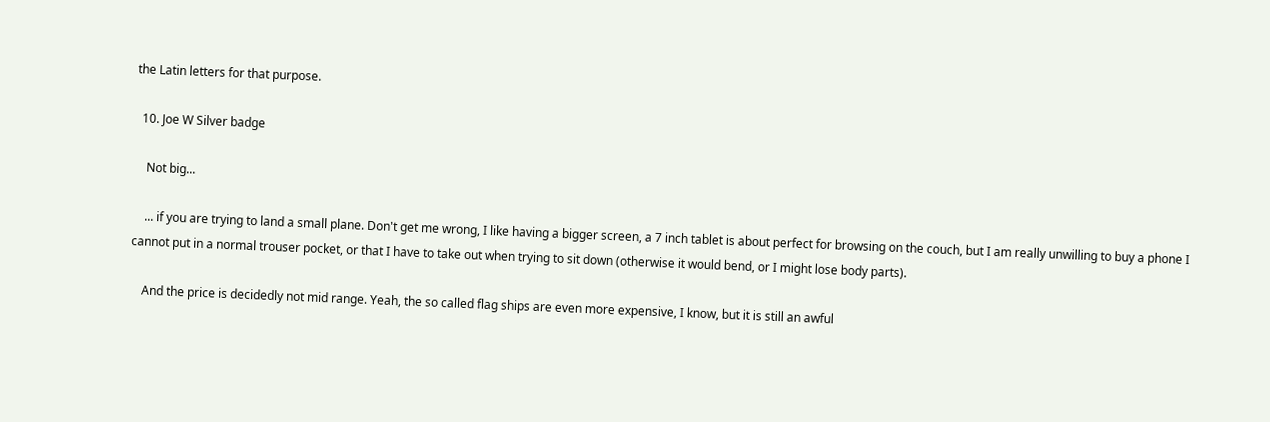the Latin letters for that purpose.

  10. Joe W Silver badge

    Not big...

    ... if you are trying to land a small plane. Don't get me wrong, I like having a bigger screen, a 7 inch tablet is about perfect for browsing on the couch, but I am really unwilling to buy a phone I cannot put in a normal trouser pocket, or that I have to take out when trying to sit down (otherwise it would bend, or I might lose body parts).

    And the price is decidedly not mid range. Yeah, the so called flag ships are even more expensive, I know, but it is still an awful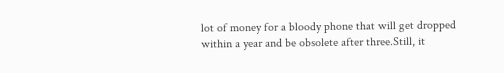lot of money for a bloody phone that will get dropped within a year and be obsolete after three.Still, it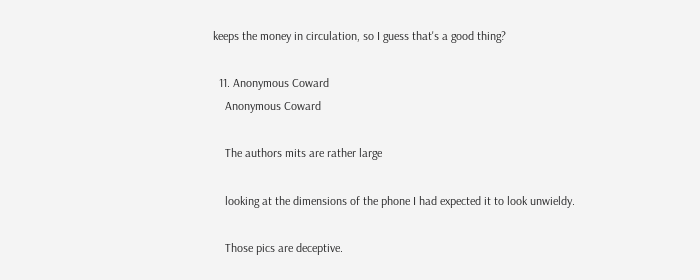keeps the money in circulation, so I guess that's a good thing?

  11. Anonymous Coward
    Anonymous Coward

    The authors mits are rather large

    looking at the dimensions of the phone I had expected it to look unwieldy.

    Those pics are deceptive.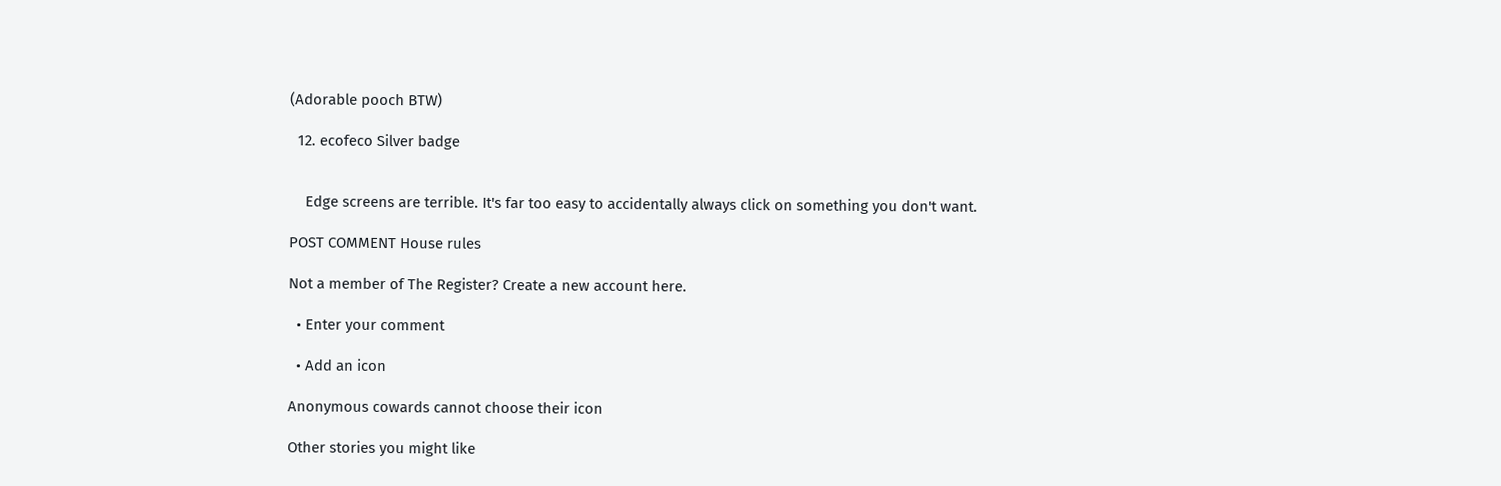(Adorable pooch BTW)

  12. ecofeco Silver badge


    Edge screens are terrible. It's far too easy to accidentally always click on something you don't want.

POST COMMENT House rules

Not a member of The Register? Create a new account here.

  • Enter your comment

  • Add an icon

Anonymous cowards cannot choose their icon

Other stories you might like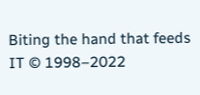Biting the hand that feeds IT © 1998–2022